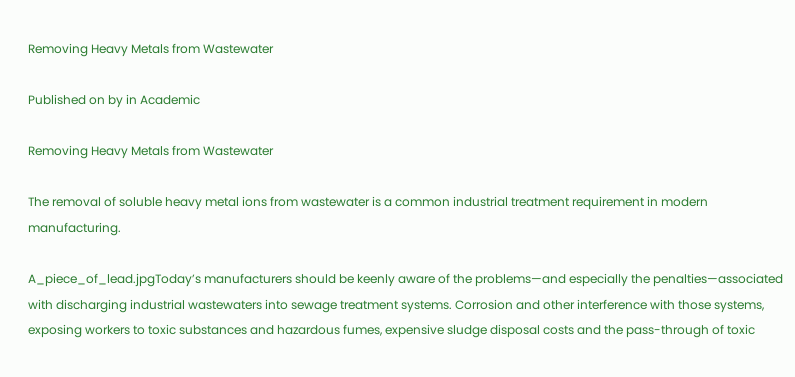Removing Heavy Metals from Wastewater

Published on by in Academic

Removing Heavy Metals from Wastewater

The removal of soluble heavy metal ions from wastewater is a common industrial treatment requirement in modern manufacturing.

A_piece_of_lead.jpgToday’s manufacturers should be keenly aware of the problems—and especially the penalties—associated with discharging industrial wastewaters into sewage treatment systems. Corrosion and other interference with those systems, exposing workers to toxic substances and hazardous fumes, expensive sludge disposal costs and the pass-through of toxic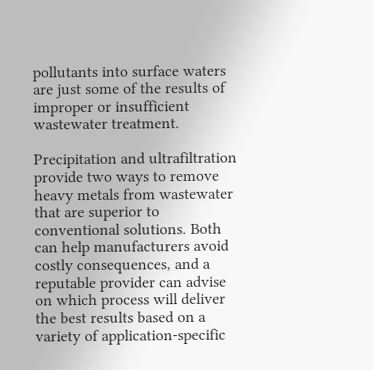pollutants into surface waters are just some of the results of improper or insufficient wastewater treatment.

Precipitation and ultrafiltration provide two ways to remove heavy metals from wastewater that are superior to conventional solutions. Both can help manufacturers avoid costly consequences, and a reputable provider can advise on which process will deliver the best results based on a variety of application-specific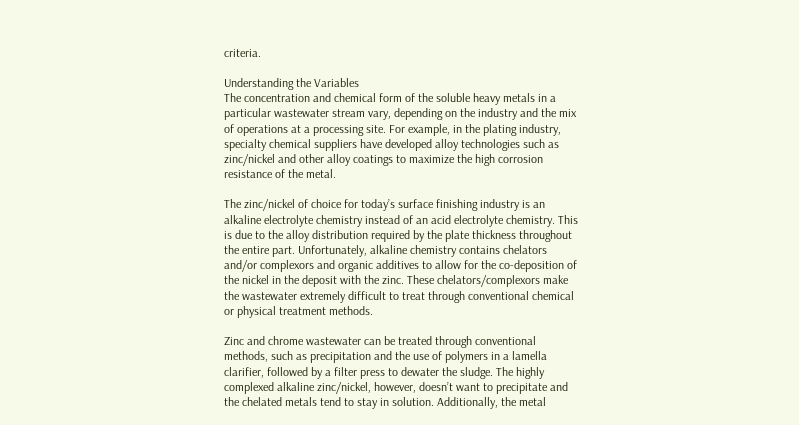criteria.

Understanding the Variables
The concentration and chemical form of the soluble heavy metals in a particular wastewater stream vary, depending on the industry and the mix of operations at a processing site. For example, in the plating industry, specialty chemical suppliers have developed alloy technologies such as zinc/nickel and other alloy coatings to maximize the high corrosion resistance of the metal.

The zinc/nickel of choice for today’s surface finishing industry is an alkaline electrolyte chemistry instead of an acid electrolyte chemistry. This is due to the alloy distribution required by the plate thickness throughout the entire part. Unfortunately, alkaline chemistry contains chelators and/or complexors and organic additives to allow for the co-deposition of the nickel in the deposit with the zinc. These chelators/complexors make the wastewater extremely difficult to treat through conventional chemical or physical treatment methods.

Zinc and chrome wastewater can be treated through conventional methods, such as precipitation and the use of polymers in a lamella clarifier, followed by a filter press to dewater the sludge. The highly complexed alkaline zinc/nickel, however, doesn’t want to precipitate and the chelated metals tend to stay in solution. Additionally, the metal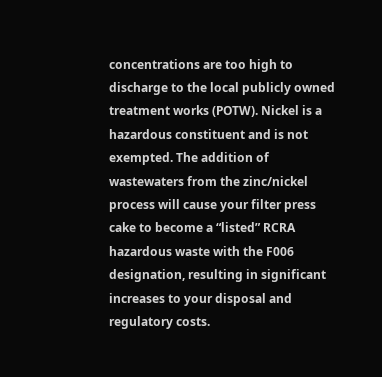concentrations are too high to discharge to the local publicly owned treatment works (POTW). Nickel is a hazardous constituent and is not exempted. The addition of wastewaters from the zinc/nickel process will cause your filter press cake to become a “listed” RCRA hazardous waste with the F006 designation, resulting in significant increases to your disposal and regulatory costs.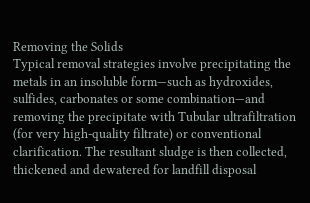Removing the Solids
Typical removal strategies involve precipitating the metals in an insoluble form—such as hydroxides, sulfides, carbonates or some combination—and removing the precipitate with Tubular ultrafiltration (for very high-quality filtrate) or conventional clarification. The resultant sludge is then collected, thickened and dewatered for landfill disposal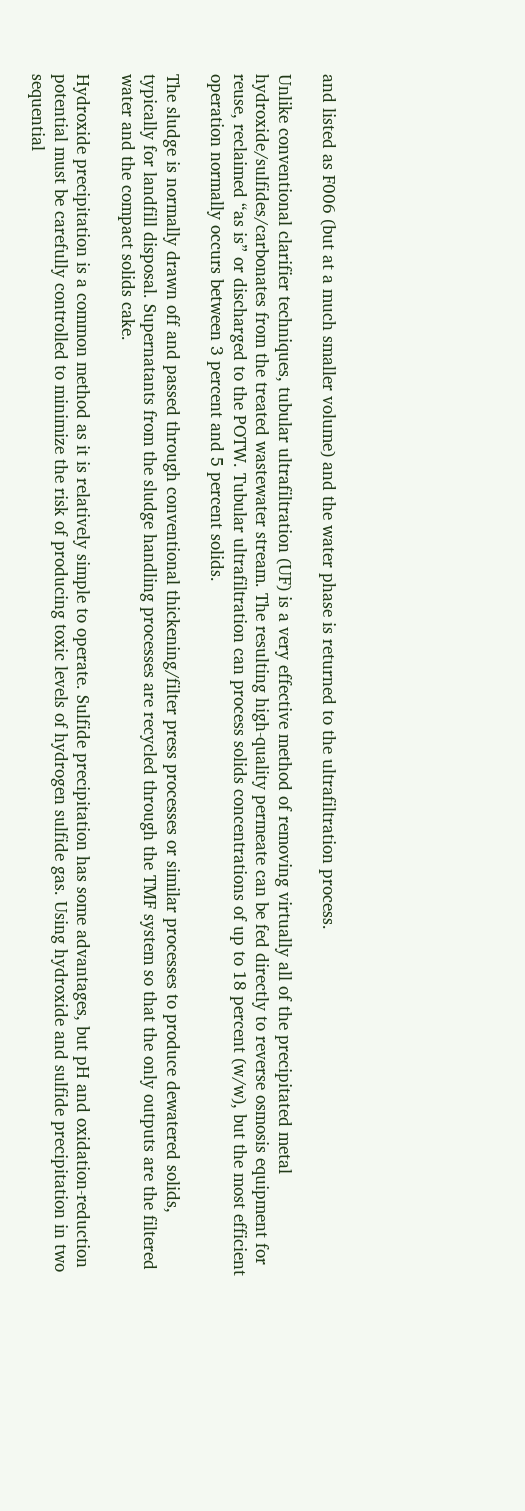and listed as F006 (but at a much smaller volume) and the water phase is returned to the ultrafiltration process.

Unlike conventional clarifier techniques, tubular ultrafiltration (UF) is a very effective method of removing virtually all of the precipitated metal hydroxide/sulfides/carbonates from the treated wastewater stream. The resulting high-quality permeate can be fed directly to reverse osmosis equipment for reuse, reclaimed “as is” or discharged to the POTW. Tubular ultrafiltration can process solids concentrations of up to 18 percent (w/w), but the most efficient operation normally occurs between 3 percent and 5 percent solids.

The sludge is normally drawn off and passed through conventional thickening/filter press processes or similar processes to produce dewatered solids, typically for landfill disposal. Supernatants from the sludge handling processes are recycled through the TMF system so that the only outputs are the filtered water and the compact solids cake.

Hydroxide precipitation is a common method as it is relatively simple to operate. Sulfide precipitation has some advantages, but pH and oxidation-reduction potential must be carefully controlled to minimize the risk of producing toxic levels of hydrogen sulfide gas. Using hydroxide and sulfide precipitation in two sequential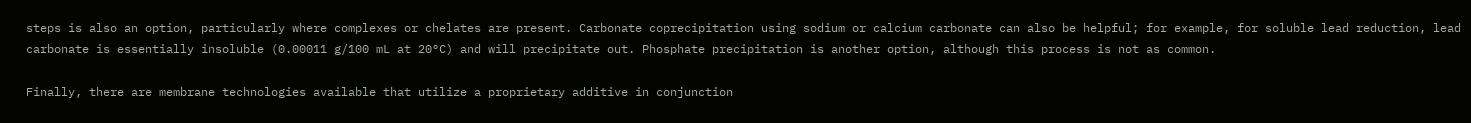steps is also an option, particularly where complexes or chelates are present. Carbonate coprecipitation using sodium or calcium carbonate can also be helpful; for example, for soluble lead reduction, lead carbonate is essentially insoluble (0.00011 g/100 mL at 20°C) and will precipitate out. Phosphate precipitation is another option, although this process is not as common.

Finally, there are membrane technologies available that utilize a proprietary additive in conjunction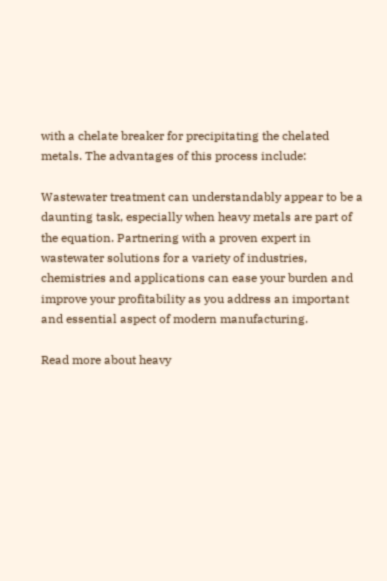with a chelate breaker for precipitating the chelated metals. The advantages of this process include:

Wastewater treatment can understandably appear to be a daunting task, especially when heavy metals are part of the equation. Partnering with a proven expert in wastewater solutions for a variety of industries, chemistries and applications can ease your burden and improve your profitability as you address an important and essential aspect of modern manufacturing.

Read more about heavy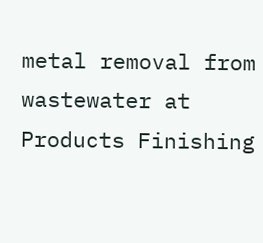metal removal from wastewater at Products Finishing